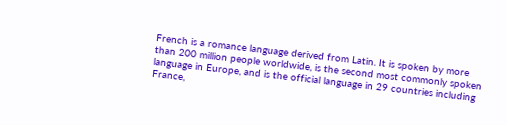French is a romance language derived from Latin. It is spoken by more than 200 million people worldwide, is the second most commonly spoken language in Europe, and is the official language in 29 countries including France,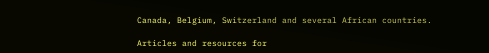Canada, Belgium, Switzerland and several African countries.

Articles and resources for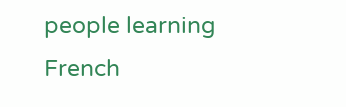people learning French